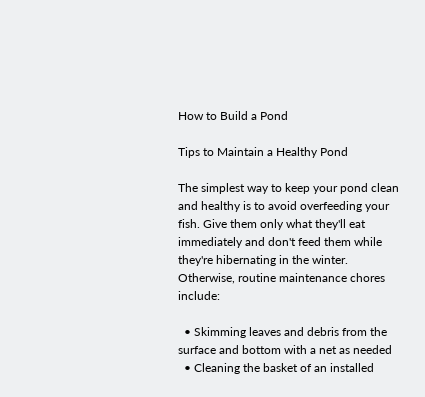How to Build a Pond

Tips to Maintain a Healthy Pond

The simplest way to keep your pond clean and healthy is to avoid overfeeding your fish. Give them only what they'll eat immediately and don't feed them while they're hibernating in the winter. Otherwise, routine maintenance chores include:

  • Skimming leaves and debris from the surface and bottom with a net as needed
  • Cleaning the basket of an installed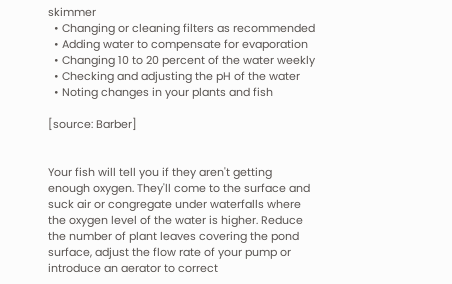skimmer
  • Changing or cleaning filters as recommended
  • Adding water to compensate for evaporation
  • Changing 10 to 20 percent of the water weekly
  • Checking and adjusting the pH of the water
  • Noting changes in your plants and fish

[source: Barber]


Your fish will tell you if they aren't getting enough oxygen. They'll come to the surface and suck air or congregate under waterfalls where the oxygen level of the water is higher. Reduce the number of plant leaves covering the pond surface, adjust the flow rate of your pump or introduce an aerator to correct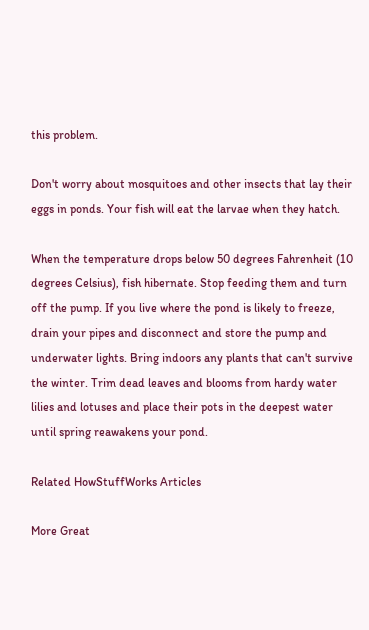this problem.

Don't worry about mosquitoes and other insects that lay their eggs in ponds. Your fish will eat the larvae when they hatch.

When the temperature drops below 50 degrees Fahrenheit (10 degrees Celsius), fish hibernate. Stop feeding them and turn off the pump. If you live where the pond is likely to freeze, drain your pipes and disconnect and store the pump and underwater lights. Bring indoors any plants that can't survive the winter. Trim dead leaves and blooms from hardy water lilies and lotuses and place their pots in the deepest water until spring reawakens your pond.

Related HowStuffWorks Articles

More Great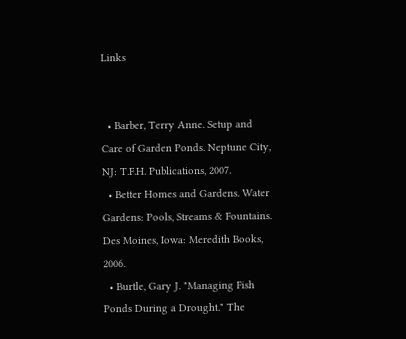Links


  • Barber, Terry Anne. Setup and Care of Garden Ponds. Neptune City, NJ: T.F.H. Publications, 2007.
  • Better Homes and Gardens. Water Gardens: Pools, Streams & Fountains. Des Moines, Iowa: Meredith Books, 2006.
  • Burtle, Gary J. "Managing Fish Ponds During a Drought." The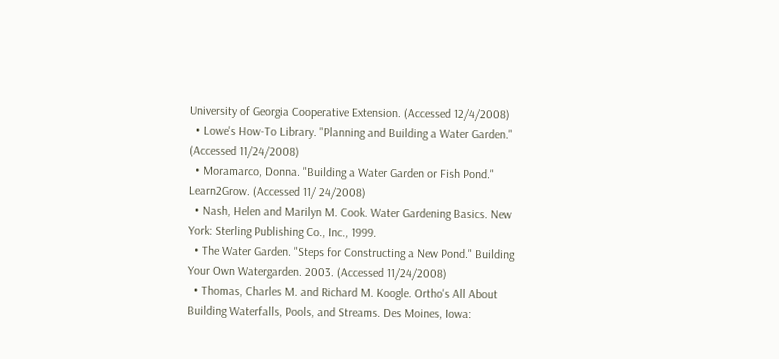University of Georgia Cooperative Extension. (Accessed 12/4/2008)
  • Lowe's How-To Library. "Planning and Building a Water Garden." (Accessed 11/24/2008)
  • Moramarco, Donna. "Building a Water Garden or Fish Pond." Learn2Grow. (Accessed 11/ 24/2008)
  • Nash, Helen and Marilyn M. Cook. Water Gardening Basics. New York: Sterling Publishing Co., Inc., 1999.
  • The Water Garden. "Steps for Constructing a New Pond." Building Your Own Watergarden. 2003. (Accessed 11/24/2008)
  • Thomas, Charles M. and Richard M. Koogle. Ortho's All About Building Waterfalls, Pools, and Streams. Des Moines, Iowa: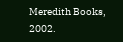Meredith Books, 2002.